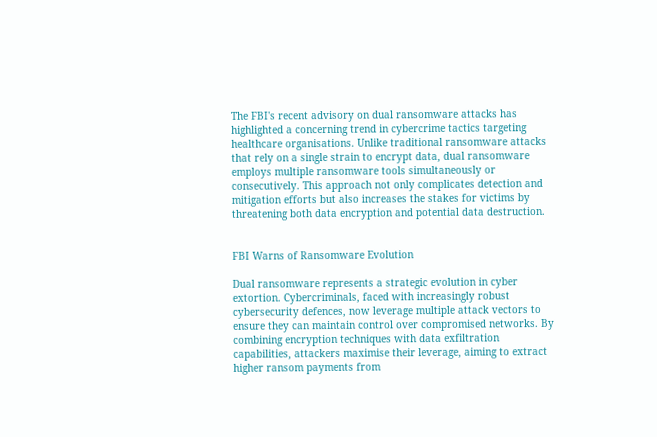The FBI's recent advisory on dual ransomware attacks has highlighted a concerning trend in cybercrime tactics targeting healthcare organisations. Unlike traditional ransomware attacks that rely on a single strain to encrypt data, dual ransomware employs multiple ransomware tools simultaneously or consecutively. This approach not only complicates detection and mitigation efforts but also increases the stakes for victims by threatening both data encryption and potential data destruction.


FBI Warns of Ransomware Evolution

Dual ransomware represents a strategic evolution in cyber extortion. Cybercriminals, faced with increasingly robust cybersecurity defences, now leverage multiple attack vectors to ensure they can maintain control over compromised networks. By combining encryption techniques with data exfiltration capabilities, attackers maximise their leverage, aiming to extract higher ransom payments from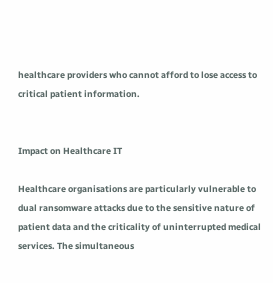healthcare providers who cannot afford to lose access to critical patient information.


Impact on Healthcare IT

Healthcare organisations are particularly vulnerable to dual ransomware attacks due to the sensitive nature of patient data and the criticality of uninterrupted medical services. The simultaneous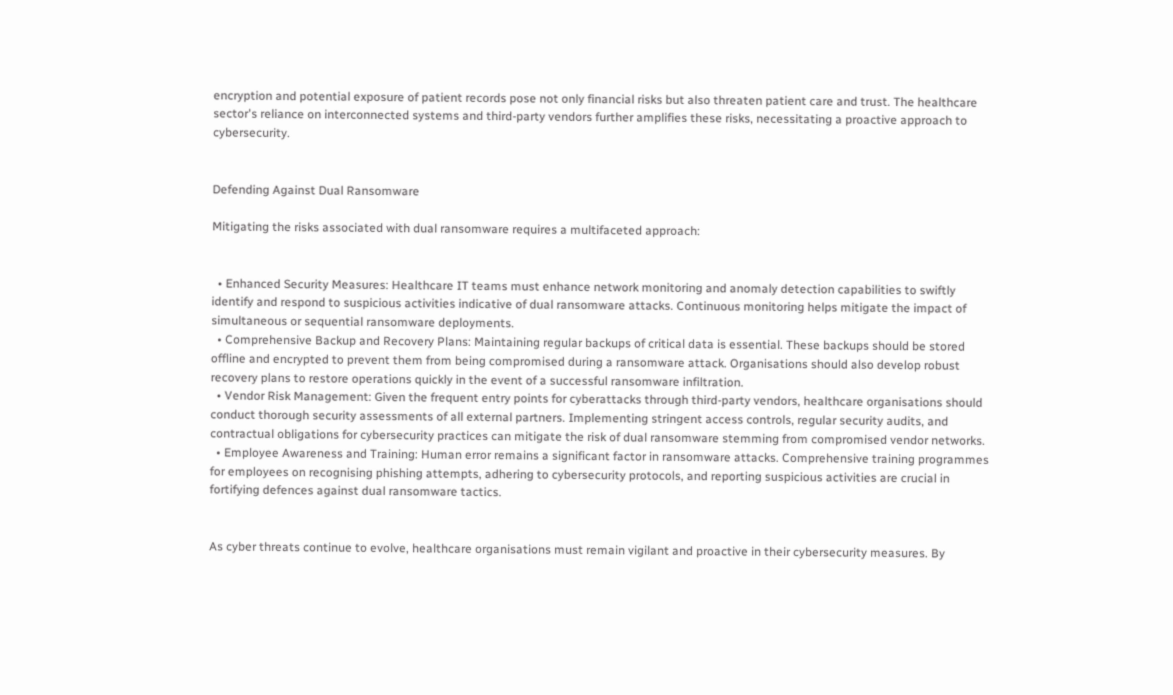encryption and potential exposure of patient records pose not only financial risks but also threaten patient care and trust. The healthcare sector's reliance on interconnected systems and third-party vendors further amplifies these risks, necessitating a proactive approach to cybersecurity.


Defending Against Dual Ransomware

Mitigating the risks associated with dual ransomware requires a multifaceted approach:


  • Enhanced Security Measures: Healthcare IT teams must enhance network monitoring and anomaly detection capabilities to swiftly identify and respond to suspicious activities indicative of dual ransomware attacks. Continuous monitoring helps mitigate the impact of simultaneous or sequential ransomware deployments.
  • Comprehensive Backup and Recovery Plans: Maintaining regular backups of critical data is essential. These backups should be stored offline and encrypted to prevent them from being compromised during a ransomware attack. Organisations should also develop robust recovery plans to restore operations quickly in the event of a successful ransomware infiltration.
  • Vendor Risk Management: Given the frequent entry points for cyberattacks through third-party vendors, healthcare organisations should conduct thorough security assessments of all external partners. Implementing stringent access controls, regular security audits, and contractual obligations for cybersecurity practices can mitigate the risk of dual ransomware stemming from compromised vendor networks.
  • Employee Awareness and Training: Human error remains a significant factor in ransomware attacks. Comprehensive training programmes for employees on recognising phishing attempts, adhering to cybersecurity protocols, and reporting suspicious activities are crucial in fortifying defences against dual ransomware tactics.


As cyber threats continue to evolve, healthcare organisations must remain vigilant and proactive in their cybersecurity measures. By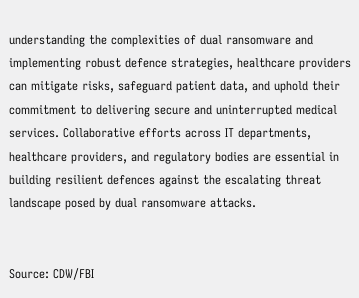understanding the complexities of dual ransomware and implementing robust defence strategies, healthcare providers can mitigate risks, safeguard patient data, and uphold their commitment to delivering secure and uninterrupted medical services. Collaborative efforts across IT departments, healthcare providers, and regulatory bodies are essential in building resilient defences against the escalating threat landscape posed by dual ransomware attacks.


Source: CDW/FBI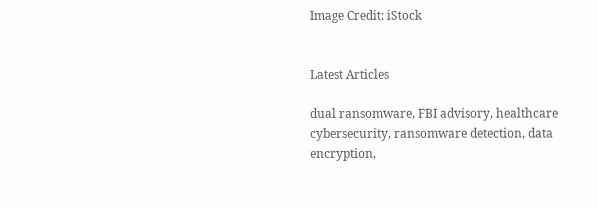Image Credit: iStock


Latest Articles

dual ransomware, FBI advisory, healthcare cybersecurity, ransomware detection, data encryption,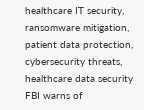healthcare IT security, ransomware mitigation, patient data protection, cybersecurity threats, healthcare data security FBI warns of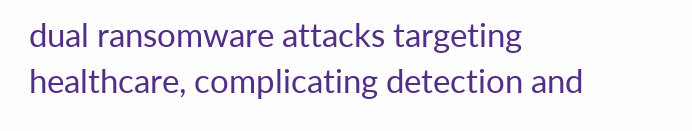dual ransomware attacks targeting healthcare, complicating detection and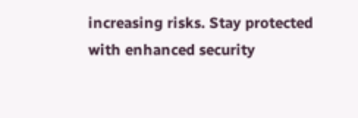increasing risks. Stay protected with enhanced security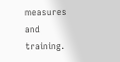measures and training.